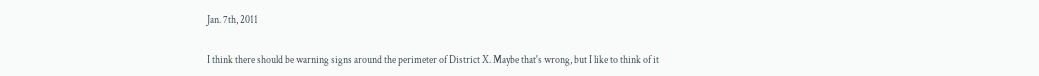Jan. 7th, 2011

I think there should be warning signs around the perimeter of District X. Maybe that's wrong, but I like to think of it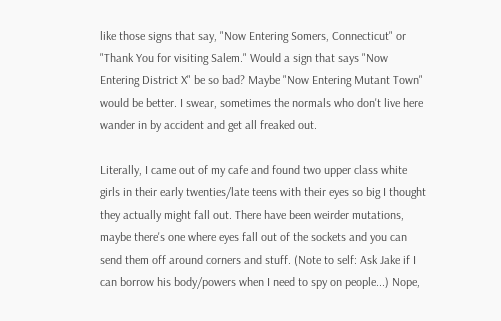like those signs that say, "Now Entering Somers, Connecticut" or "Thank You for visiting Salem." Would a sign that says "Now Entering District X" be so bad? Maybe "Now Entering Mutant Town" would be better. I swear, sometimes the normals who don't live here wander in by accident and get all freaked out.

Literally, I came out of my cafe and found two upper class white girls in their early twenties/late teens with their eyes so big I thought they actually might fall out. There have been weirder mutations, maybe there's one where eyes fall out of the sockets and you can send them off around corners and stuff. (Note to self: Ask Jake if I can borrow his body/powers when I need to spy on people...) Nope,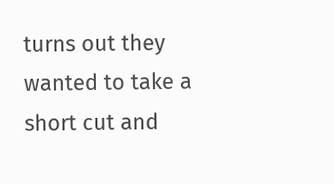turns out they wanted to take a short cut and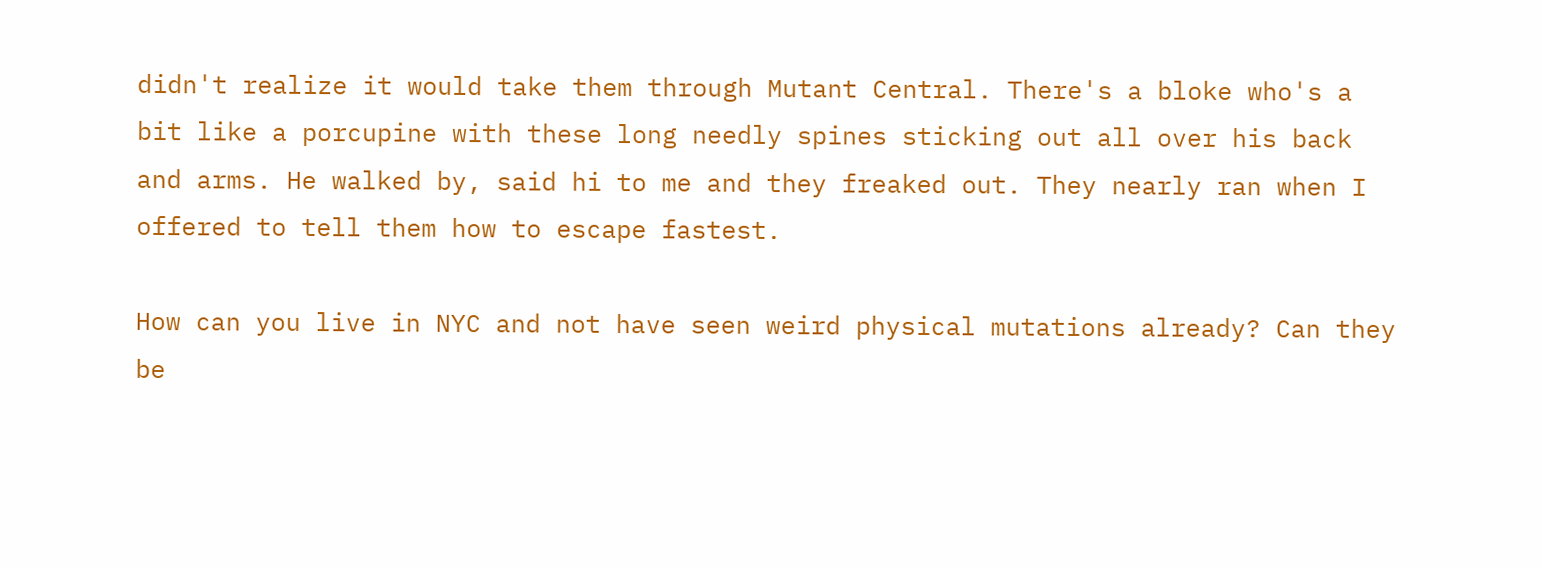didn't realize it would take them through Mutant Central. There's a bloke who's a bit like a porcupine with these long needly spines sticking out all over his back and arms. He walked by, said hi to me and they freaked out. They nearly ran when I offered to tell them how to escape fastest.

How can you live in NYC and not have seen weird physical mutations already? Can they be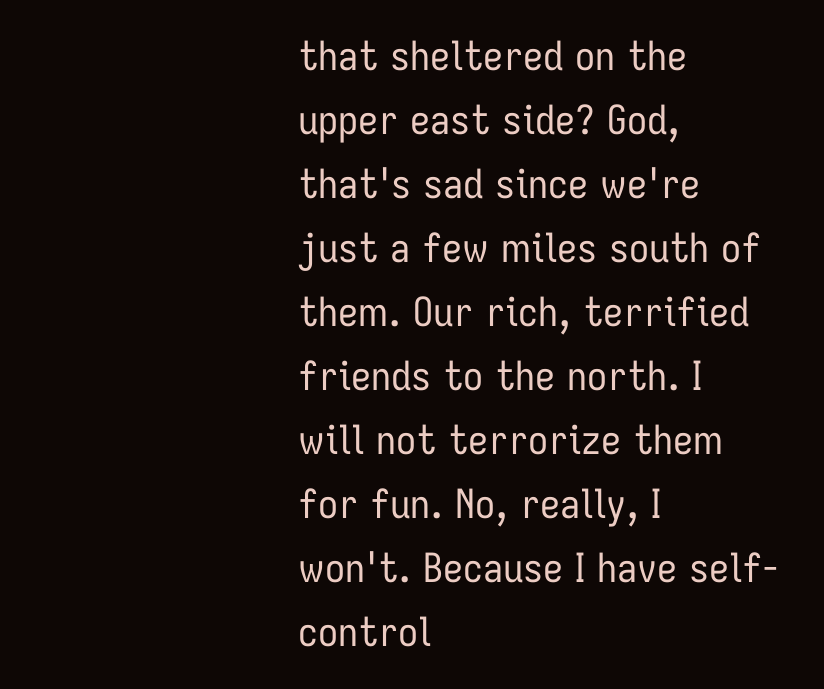that sheltered on the upper east side? God, that's sad since we're just a few miles south of them. Our rich, terrified friends to the north. I will not terrorize them for fun. No, really, I won't. Because I have self-control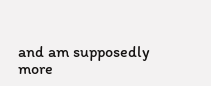and am supposedly more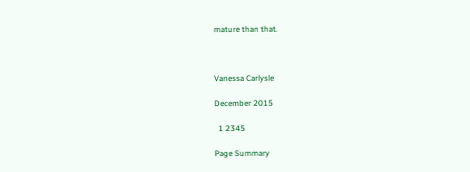mature than that.



Vanessa Carlysle

December 2015

  1 2345

Page Summary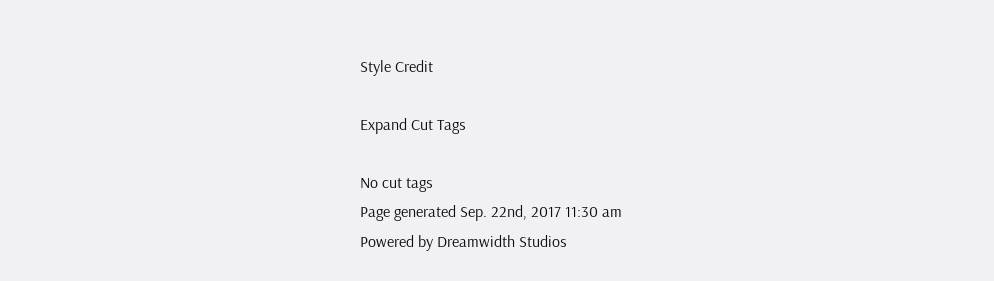Style Credit

Expand Cut Tags

No cut tags
Page generated Sep. 22nd, 2017 11:30 am
Powered by Dreamwidth Studios